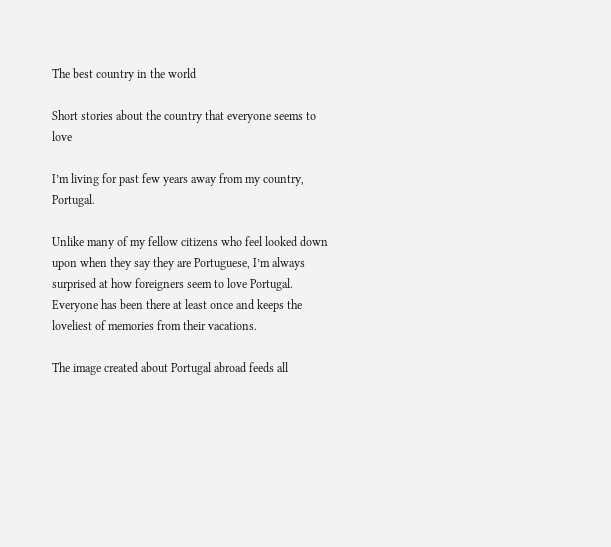The best country in the world

Short stories about the country that everyone seems to love

I’m living for past few years away from my country, Portugal.

Unlike many of my fellow citizens who feel looked down upon when they say they are Portuguese, I’m always surprised at how foreigners seem to love Portugal. Everyone has been there at least once and keeps the loveliest of memories from their vacations.

The image created about Portugal abroad feeds all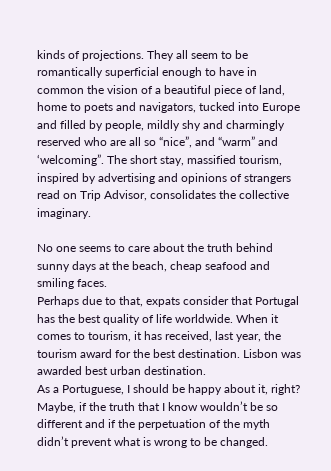kinds of projections. They all seem to be romantically superficial enough to have in common the vision of a beautiful piece of land, home to poets and navigators, tucked into Europe and filled by people, mildly shy and charmingly reserved who are all so “nice”, and “warm” and ‘welcoming”. The short stay, massified tourism, inspired by advertising and opinions of strangers read on Trip Advisor, consolidates the collective imaginary.

No one seems to care about the truth behind sunny days at the beach, cheap seafood and smiling faces.
Perhaps due to that, expats consider that Portugal has the best quality of life worldwide. When it comes to tourism, it has received, last year, the tourism award for the best destination. Lisbon was awarded best urban destination.
As a Portuguese, I should be happy about it, right?
Maybe, if the truth that I know wouldn’t be so different and if the perpetuation of the myth didn’t prevent what is wrong to be changed.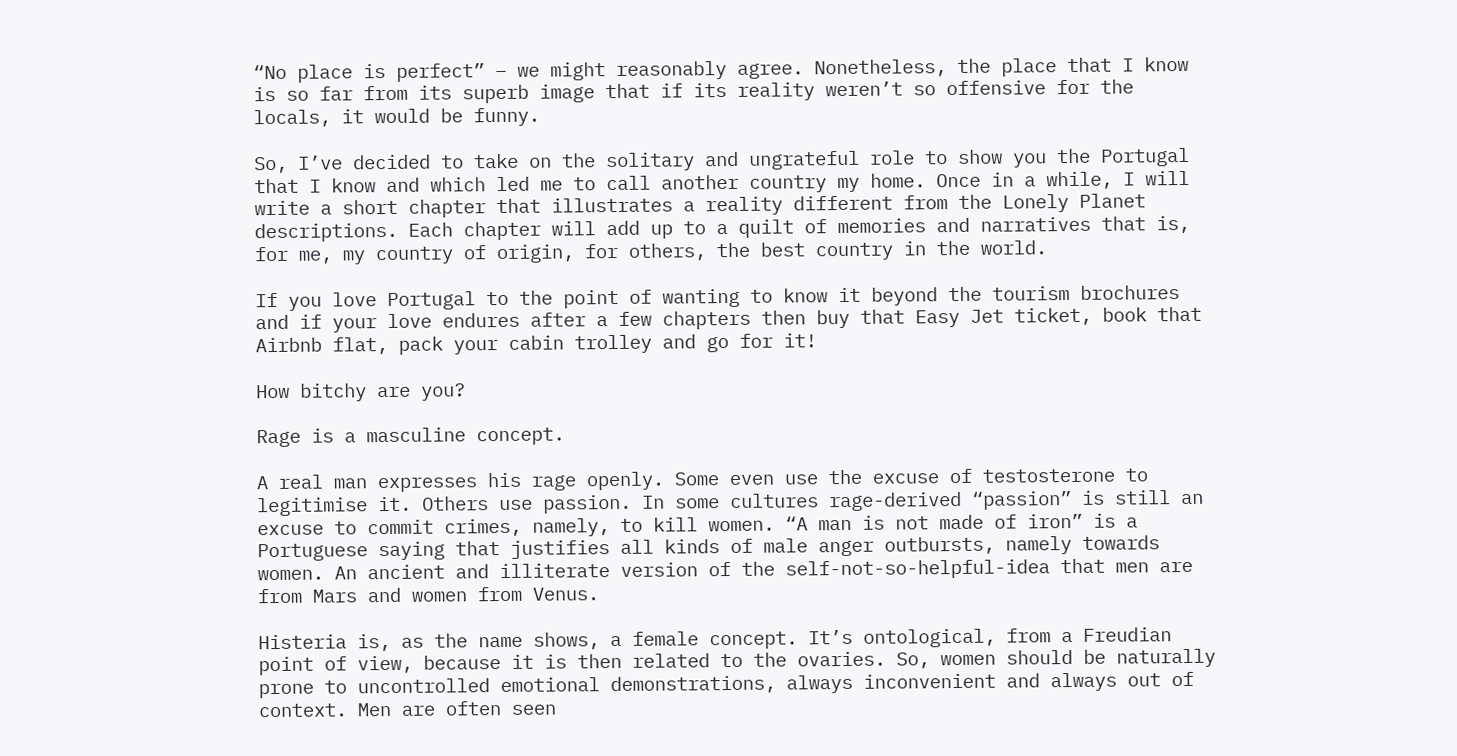“No place is perfect” – we might reasonably agree. Nonetheless, the place that I know is so far from its superb image that if its reality weren’t so offensive for the locals, it would be funny.

So, I’ve decided to take on the solitary and ungrateful role to show you the Portugal that I know and which led me to call another country my home. Once in a while, I will write a short chapter that illustrates a reality different from the Lonely Planet descriptions. Each chapter will add up to a quilt of memories and narratives that is, for me, my country of origin, for others, the best country in the world.

If you love Portugal to the point of wanting to know it beyond the tourism brochures and if your love endures after a few chapters then buy that Easy Jet ticket, book that Airbnb flat, pack your cabin trolley and go for it!

How bitchy are you?

Rage is a masculine concept.

A real man expresses his rage openly. Some even use the excuse of testosterone to legitimise it. Others use passion. In some cultures rage-derived “passion” is still an excuse to commit crimes, namely, to kill women. “A man is not made of iron” is a Portuguese saying that justifies all kinds of male anger outbursts, namely towards women. An ancient and illiterate version of the self-not-so-helpful-idea that men are from Mars and women from Venus.

Histeria is, as the name shows, a female concept. It’s ontological, from a Freudian point of view, because it is then related to the ovaries. So, women should be naturally prone to uncontrolled emotional demonstrations, always inconvenient and always out of context. Men are often seen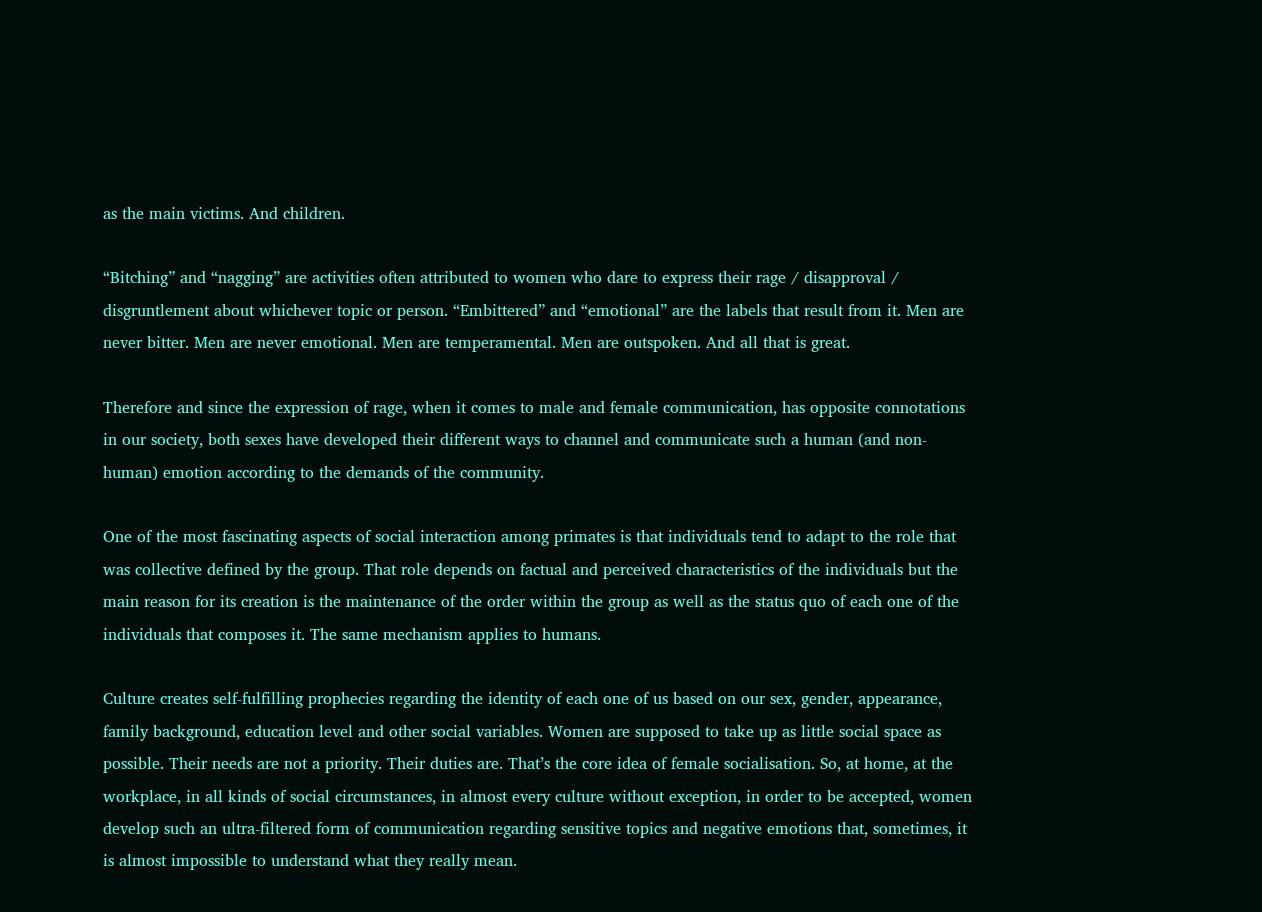as the main victims. And children.

“Bitching” and “nagging” are activities often attributed to women who dare to express their rage / disapproval / disgruntlement about whichever topic or person. “Embittered” and “emotional” are the labels that result from it. Men are never bitter. Men are never emotional. Men are temperamental. Men are outspoken. And all that is great.

Therefore and since the expression of rage, when it comes to male and female communication, has opposite connotations in our society, both sexes have developed their different ways to channel and communicate such a human (and non-human) emotion according to the demands of the community.

One of the most fascinating aspects of social interaction among primates is that individuals tend to adapt to the role that was collective defined by the group. That role depends on factual and perceived characteristics of the individuals but the main reason for its creation is the maintenance of the order within the group as well as the status quo of each one of the individuals that composes it. The same mechanism applies to humans.

Culture creates self-fulfilling prophecies regarding the identity of each one of us based on our sex, gender, appearance, family background, education level and other social variables. Women are supposed to take up as little social space as possible. Their needs are not a priority. Their duties are. That’s the core idea of female socialisation. So, at home, at the workplace, in all kinds of social circumstances, in almost every culture without exception, in order to be accepted, women develop such an ultra-filtered form of communication regarding sensitive topics and negative emotions that, sometimes, it is almost impossible to understand what they really mean.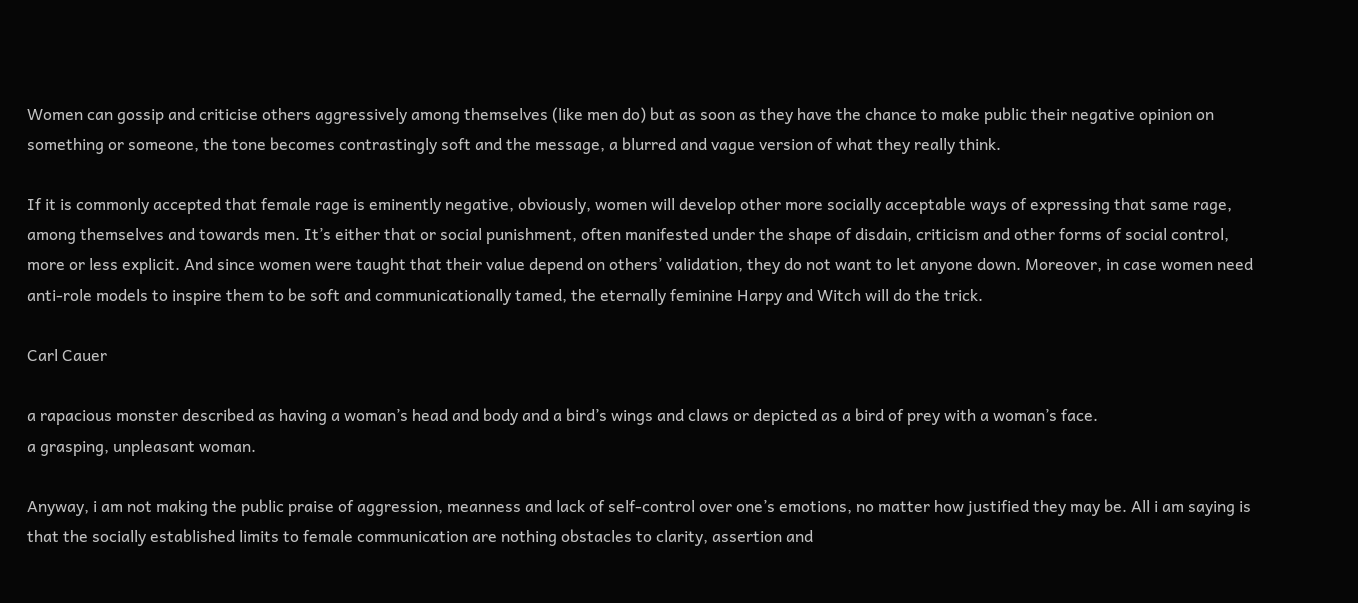Women can gossip and criticise others aggressively among themselves (like men do) but as soon as they have the chance to make public their negative opinion on something or someone, the tone becomes contrastingly soft and the message, a blurred and vague version of what they really think.

If it is commonly accepted that female rage is eminently negative, obviously, women will develop other more socially acceptable ways of expressing that same rage, among themselves and towards men. It’s either that or social punishment, often manifested under the shape of disdain, criticism and other forms of social control, more or less explicit. And since women were taught that their value depend on others’ validation, they do not want to let anyone down. Moreover, in case women need anti-role models to inspire them to be soft and communicationally tamed, the eternally feminine Harpy and Witch will do the trick.

Carl Cauer

a rapacious monster described as having a woman’s head and body and a bird’s wings and claws or depicted as a bird of prey with a woman’s face.
a grasping, unpleasant woman.

Anyway, i am not making the public praise of aggression, meanness and lack of self-control over one’s emotions, no matter how justified they may be. All i am saying is that the socially established limits to female communication are nothing obstacles to clarity, assertion and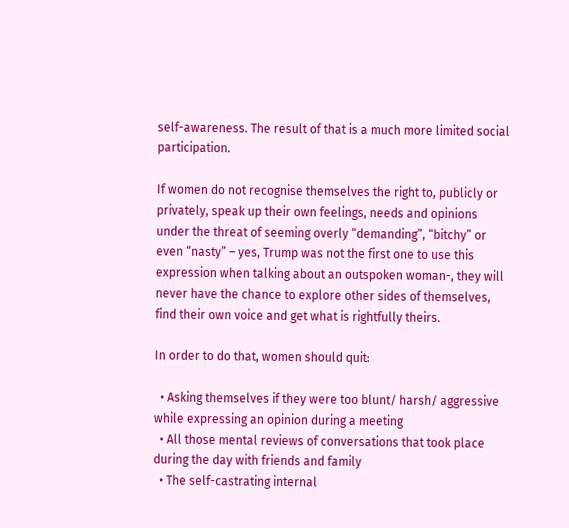self-awareness. The result of that is a much more limited social participation.

If women do not recognise themselves the right to, publicly or privately, speak up their own feelings, needs and opinions under the threat of seeming overly “demanding”, “bitchy” or even “nasty” – yes, Trump was not the first one to use this expression when talking about an outspoken woman-, they will never have the chance to explore other sides of themselves, find their own voice and get what is rightfully theirs.

In order to do that, women should quit:

  • Asking themselves if they were too blunt/ harsh/ aggressive while expressing an opinion during a meeting
  • All those mental reviews of conversations that took place during the day with friends and family
  • The self-castrating internal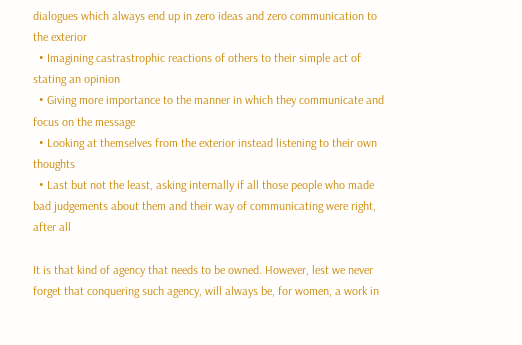dialogues which always end up in zero ideas and zero communication to the exterior
  • Imagining castrastrophic reactions of others to their simple act of stating an opinion
  • Giving more importance to the manner in which they communicate and focus on the message
  • Looking at themselves from the exterior instead listening to their own thoughts
  • Last but not the least, asking internally if all those people who made bad judgements about them and their way of communicating were right, after all

It is that kind of agency that needs to be owned. However, lest we never forget that conquering such agency, will always be, for women, a work in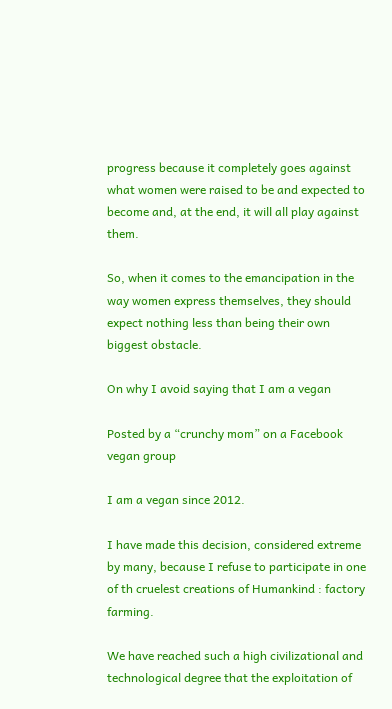progress because it completely goes against what women were raised to be and expected to become and, at the end, it will all play against them.

So, when it comes to the emancipation in the way women express themselves, they should expect nothing less than being their own biggest obstacle.

On why I avoid saying that I am a vegan

Posted by a “crunchy mom” on a Facebook vegan group

I am a vegan since 2012.

I have made this decision, considered extreme by many, because I refuse to participate in one of th cruelest creations of Humankind : factory farming.

We have reached such a high civilizational and technological degree that the exploitation of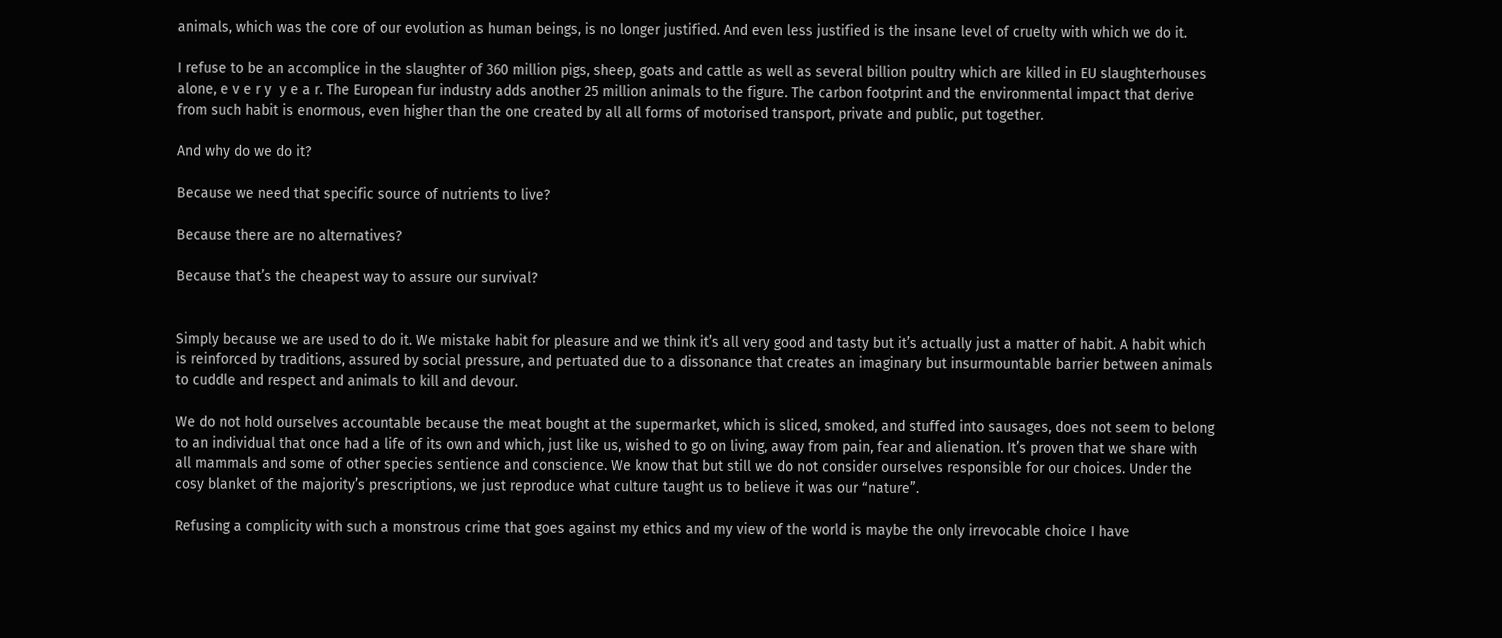animals, which was the core of our evolution as human beings, is no longer justified. And even less justified is the insane level of cruelty with which we do it.

I refuse to be an accomplice in the slaughter of 360 million pigs, sheep, goats and cattle as well as several billion poultry which are killed in EU slaughterhouses alone, e v e r y  y e a r. The European fur industry adds another 25 million animals to the figure. The carbon footprint and the environmental impact that derive from such habit is enormous, even higher than the one created by all all forms of motorised transport, private and public, put together.

And why do we do it?

Because we need that specific source of nutrients to live?

Because there are no alternatives?

Because that’s the cheapest way to assure our survival?


Simply because we are used to do it. We mistake habit for pleasure and we think it’s all very good and tasty but it’s actually just a matter of habit. A habit which is reinforced by traditions, assured by social pressure, and pertuated due to a dissonance that creates an imaginary but insurmountable barrier between animals to cuddle and respect and animals to kill and devour.

We do not hold ourselves accountable because the meat bought at the supermarket, which is sliced, smoked, and stuffed into sausages, does not seem to belong to an individual that once had a life of its own and which, just like us, wished to go on living, away from pain, fear and alienation. It’s proven that we share with all mammals and some of other species sentience and conscience. We know that but still we do not consider ourselves responsible for our choices. Under the cosy blanket of the majority’s prescriptions, we just reproduce what culture taught us to believe it was our “nature”.

Refusing a complicity with such a monstrous crime that goes against my ethics and my view of the world is maybe the only irrevocable choice I have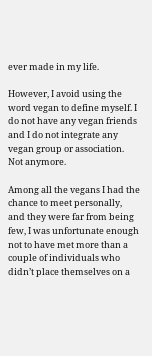ever made in my life.

However, I avoid using the word vegan to define myself. I do not have any vegan friends and I do not integrate any vegan group or association. Not anymore.

Among all the vegans I had the chance to meet personally, and they were far from being few, I was unfortunate enough not to have met more than a couple of individuals who didn’t place themselves on a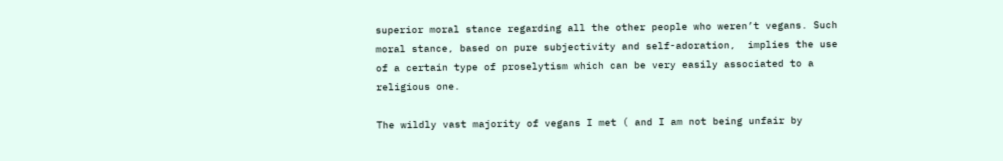superior moral stance regarding all the other people who weren’t vegans. Such moral stance, based on pure subjectivity and self-adoration,  implies the use of a certain type of proselytism which can be very easily associated to a religious one.

The wildly vast majority of vegans I met ( and I am not being unfair by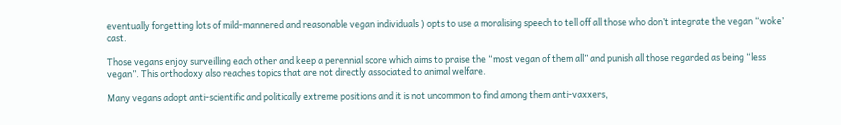eventually forgetting lots of mild-mannered and reasonable vegan individuals ) opts to use a moralising speech to tell off all those who don’t integrate the vegan “woke’ cast.

Those vegans enjoy surveilling each other and keep a perennial score which aims to praise the “most vegan of them all” and punish all those regarded as being “less vegan”. This orthodoxy also reaches topics that are not directly associated to animal welfare.

Many vegans adopt anti-scientific and politically extreme positions and it is not uncommon to find among them anti-vaxxers,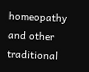homeopathy and other traditional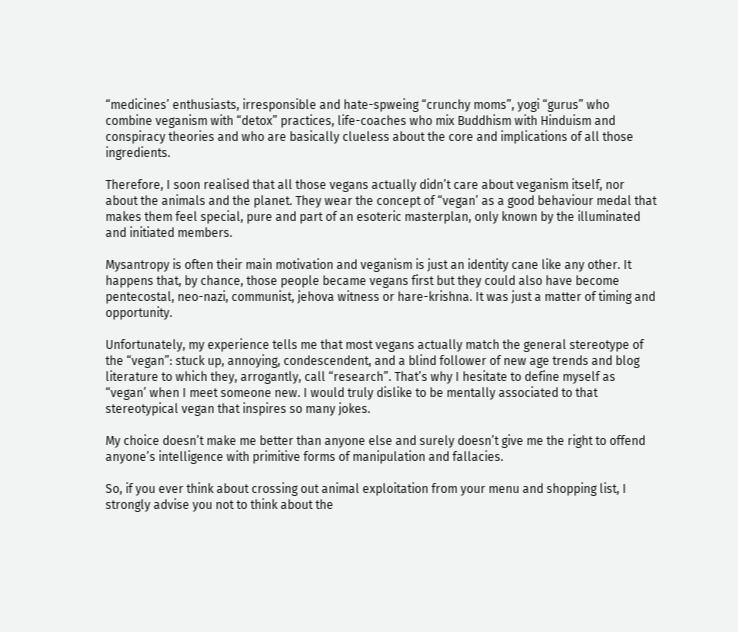“medicines’ enthusiasts, irresponsible and hate-spweing “crunchy moms”, yogi “gurus” who combine veganism with “detox” practices, life-coaches who mix Buddhism with Hinduism and conspiracy theories and who are basically clueless about the core and implications of all those ingredients.

Therefore, I soon realised that all those vegans actually didn’t care about veganism itself, nor about the animals and the planet. They wear the concept of “vegan’ as a good behaviour medal that makes them feel special, pure and part of an esoteric masterplan, only known by the illuminated and initiated members.

Mysantropy is often their main motivation and veganism is just an identity cane like any other. It happens that, by chance, those people became vegans first but they could also have become pentecostal, neo-nazi, communist, jehova witness or hare-krishna. It was just a matter of timing and opportunity.

Unfortunately, my experience tells me that most vegans actually match the general stereotype of the “vegan”: stuck up, annoying, condescendent, and a blind follower of new age trends and blog literature to which they, arrogantly, call “research”. That’s why I hesitate to define myself as “vegan’ when I meet someone new. I would truly dislike to be mentally associated to that stereotypical vegan that inspires so many jokes.

My choice doesn’t make me better than anyone else and surely doesn’t give me the right to offend anyone’s intelligence with primitive forms of manipulation and fallacies.

So, if you ever think about crossing out animal exploitation from your menu and shopping list, I strongly advise you not to think about the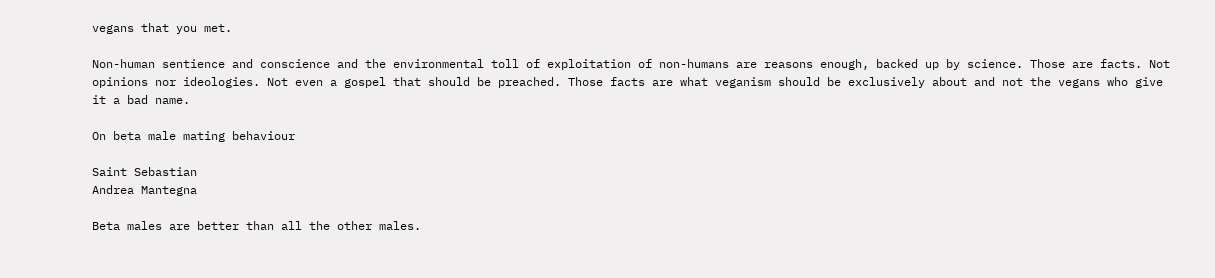vegans that you met.

Non-human sentience and conscience and the environmental toll of exploitation of non-humans are reasons enough, backed up by science. Those are facts. Not opinions nor ideologies. Not even a gospel that should be preached. Those facts are what veganism should be exclusively about and not the vegans who give it a bad name.

On beta male mating behaviour

Saint Sebastian
Andrea Mantegna

Beta males are better than all the other males.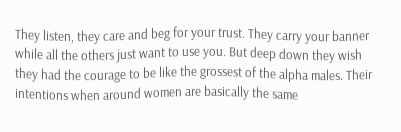They listen, they care and beg for your trust. They carry your banner while all the others just want to use you. But deep down they wish they had the courage to be like the grossest of the alpha males. Their intentions when around women are basically the same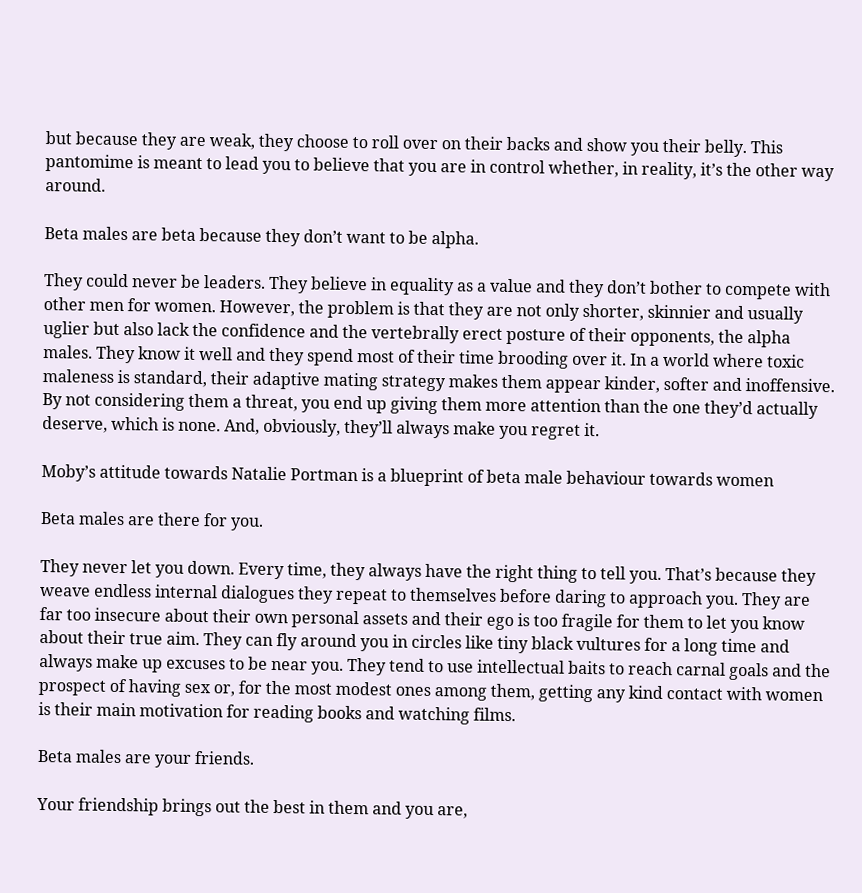but because they are weak, they choose to roll over on their backs and show you their belly. This pantomime is meant to lead you to believe that you are in control whether, in reality, it’s the other way around.

Beta males are beta because they don’t want to be alpha.

They could never be leaders. They believe in equality as a value and they don’t bother to compete with other men for women. However, the problem is that they are not only shorter, skinnier and usually uglier but also lack the confidence and the vertebrally erect posture of their opponents, the alpha males. They know it well and they spend most of their time brooding over it. In a world where toxic maleness is standard, their adaptive mating strategy makes them appear kinder, softer and inoffensive. By not considering them a threat, you end up giving them more attention than the one they’d actually deserve, which is none. And, obviously, they’ll always make you regret it.

Moby’s attitude towards Natalie Portman is a blueprint of beta male behaviour towards women

Beta males are there for you.

They never let you down. Every time, they always have the right thing to tell you. That’s because they weave endless internal dialogues they repeat to themselves before daring to approach you. They are far too insecure about their own personal assets and their ego is too fragile for them to let you know about their true aim. They can fly around you in circles like tiny black vultures for a long time and always make up excuses to be near you. They tend to use intellectual baits to reach carnal goals and the prospect of having sex or, for the most modest ones among them, getting any kind contact with women is their main motivation for reading books and watching films.

Beta males are your friends.

Your friendship brings out the best in them and you are,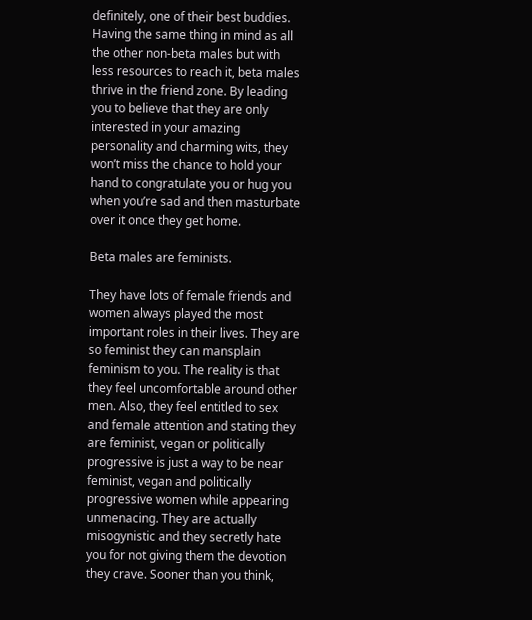definitely, one of their best buddies. Having the same thing in mind as all the other non-beta males but with less resources to reach it, beta males thrive in the friend zone. By leading you to believe that they are only interested in your amazing personality and charming wits, they won’t miss the chance to hold your hand to congratulate you or hug you when you’re sad and then masturbate over it once they get home.

Beta males are feminists.

They have lots of female friends and women always played the most important roles in their lives. They are so feminist they can mansplain feminism to you. The reality is that they feel uncomfortable around other men. Also, they feel entitled to sex and female attention and stating they are feminist, vegan or politically progressive is just a way to be near feminist, vegan and politically progressive women while appearing unmenacing. They are actually misogynistic and they secretly hate you for not giving them the devotion they crave. Sooner than you think,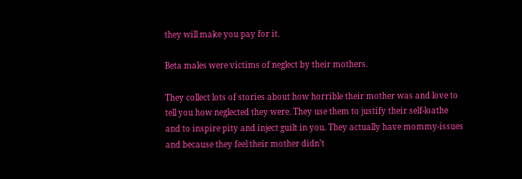they will make you pay for it.

Beta males were victims of neglect by their mothers.

They collect lots of stories about how horrible their mother was and love to tell you how neglected they were. They use them to justify their self-loathe and to inspire pity and inject guilt in you. They actually have mommy-issues and because they feel their mother didn’t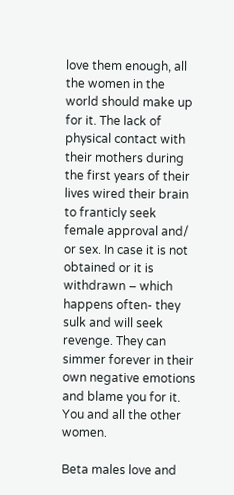love them enough, all the women in the world should make up for it. The lack of physical contact with their mothers during the first years of their lives wired their brain to franticly seek female approval and/ or sex. In case it is not obtained or it is withdrawn – which happens often- they sulk and will seek revenge. They can simmer forever in their own negative emotions and blame you for it. You and all the other women.

Beta males love and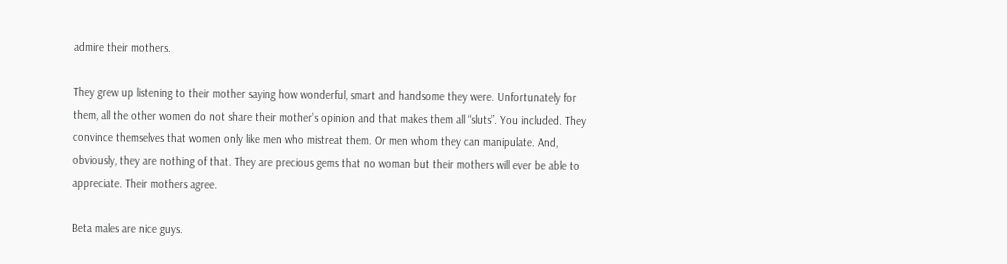admire their mothers.

They grew up listening to their mother saying how wonderful, smart and handsome they were. Unfortunately for them, all the other women do not share their mother’s opinion and that makes them all “sluts”. You included. They convince themselves that women only like men who mistreat them. Or men whom they can manipulate. And, obviously, they are nothing of that. They are precious gems that no woman but their mothers will ever be able to appreciate. Their mothers agree.

Beta males are nice guys.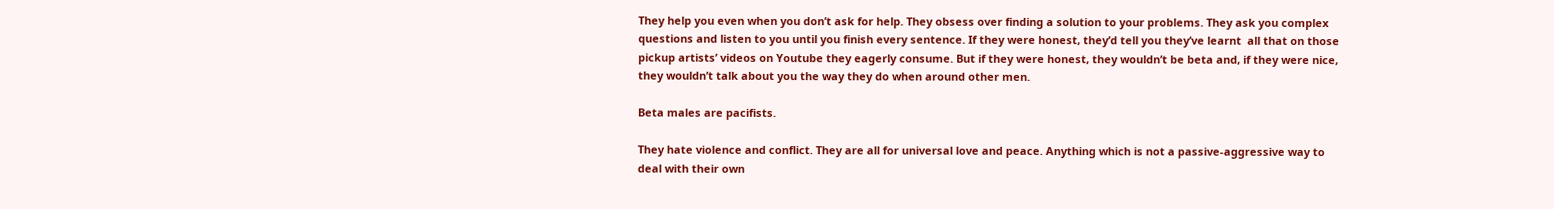They help you even when you don’t ask for help. They obsess over finding a solution to your problems. They ask you complex questions and listen to you until you finish every sentence. If they were honest, they’d tell you they’ve learnt  all that on those pickup artists’ videos on Youtube they eagerly consume. But if they were honest, they wouldn’t be beta and, if they were nice, they wouldn’t talk about you the way they do when around other men.

Beta males are pacifists.

They hate violence and conflict. They are all for universal love and peace. Anything which is not a passive-aggressive way to deal with their own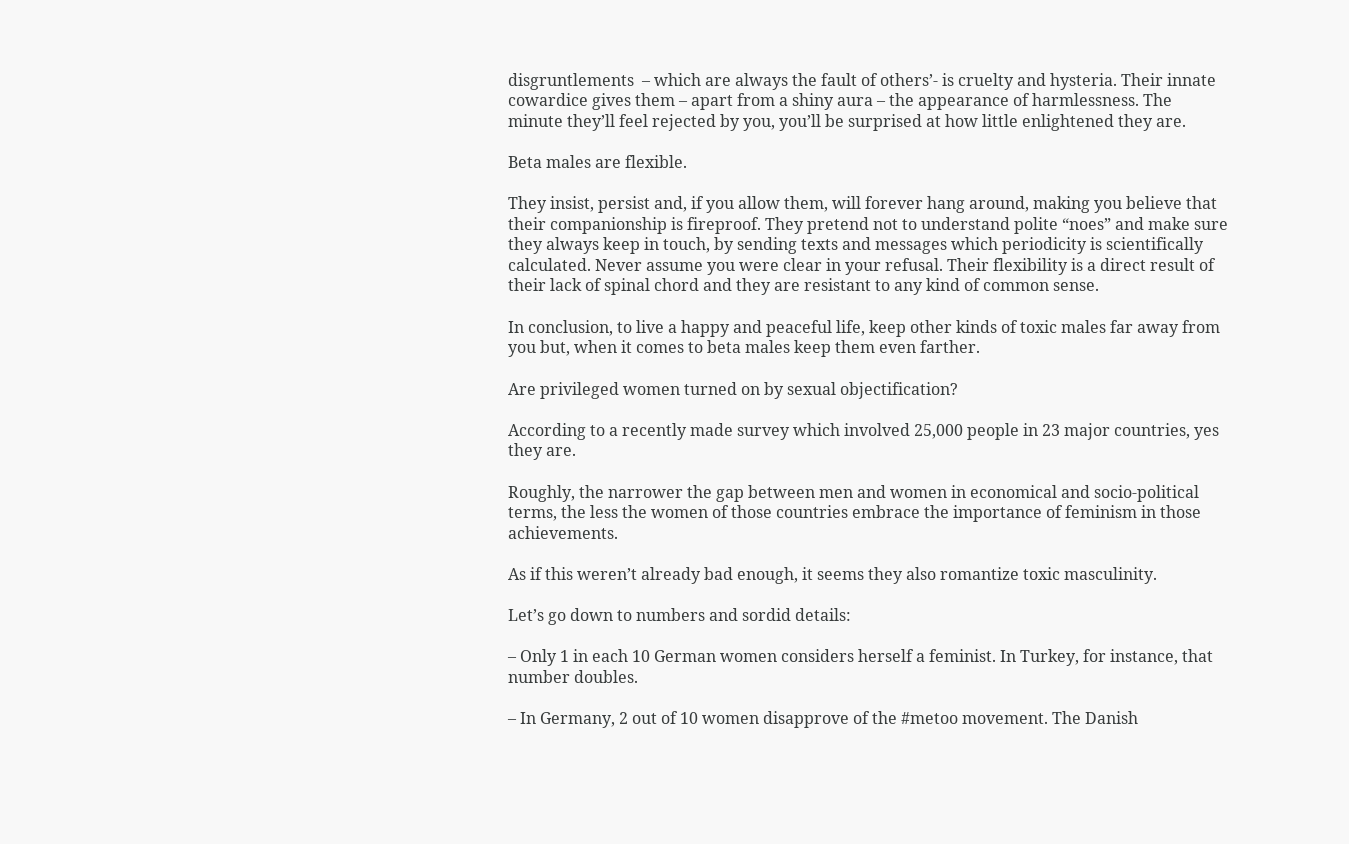disgruntlements  – which are always the fault of others’- is cruelty and hysteria. Their innate cowardice gives them – apart from a shiny aura – the appearance of harmlessness. The minute they’ll feel rejected by you, you’ll be surprised at how little enlightened they are.

Beta males are flexible.

They insist, persist and, if you allow them, will forever hang around, making you believe that their companionship is fireproof. They pretend not to understand polite “noes” and make sure they always keep in touch, by sending texts and messages which periodicity is scientifically calculated. Never assume you were clear in your refusal. Their flexibility is a direct result of their lack of spinal chord and they are resistant to any kind of common sense.

In conclusion, to live a happy and peaceful life, keep other kinds of toxic males far away from you but, when it comes to beta males keep them even farther.

Are privileged women turned on by sexual objectification?

According to a recently made survey which involved 25,000 people in 23 major countries, yes they are.

Roughly, the narrower the gap between men and women in economical and socio-political terms, the less the women of those countries embrace the importance of feminism in those achievements.

As if this weren’t already bad enough, it seems they also romantize toxic masculinity.

Let’s go down to numbers and sordid details:

– Only 1 in each 10 German women considers herself a feminist. In Turkey, for instance, that number doubles.

– In Germany, 2 out of 10 women disapprove of the #metoo movement. The Danish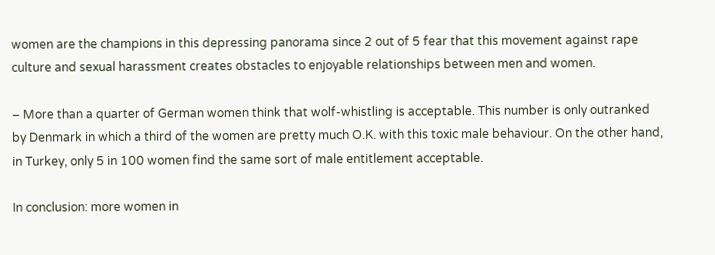women are the champions in this depressing panorama since 2 out of 5 fear that this movement against rape culture and sexual harassment creates obstacles to enjoyable relationships between men and women.

– More than a quarter of German women think that wolf-whistling is acceptable. This number is only outranked by Denmark in which a third of the women are pretty much O.K. with this toxic male behaviour. On the other hand, in Turkey, only 5 in 100 women find the same sort of male entitlement acceptable.

In conclusion: more women in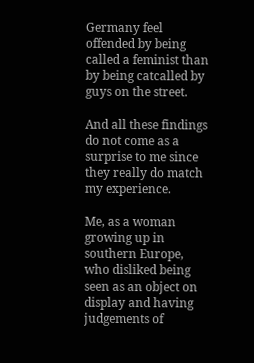Germany feel offended by being called a feminist than by being catcalled by guys on the street.

And all these findings do not come as a surprise to me since they really do match my experience.

Me, as a woman growing up in southern Europe, who disliked being seen as an object on display and having judgements of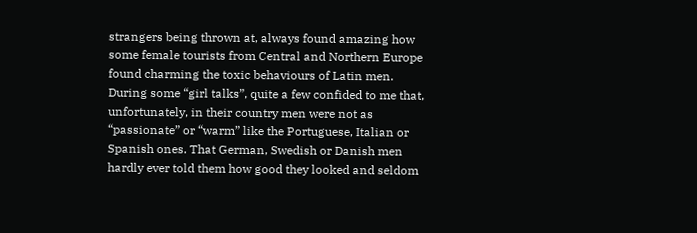strangers being thrown at, always found amazing how some female tourists from Central and Northern Europe found charming the toxic behaviours of Latin men.  During some “girl talks”, quite a few confided to me that, unfortunately, in their country men were not as “passionate” or “warm” like the Portuguese, Italian or Spanish ones. That German, Swedish or Danish men hardly ever told them how good they looked and seldom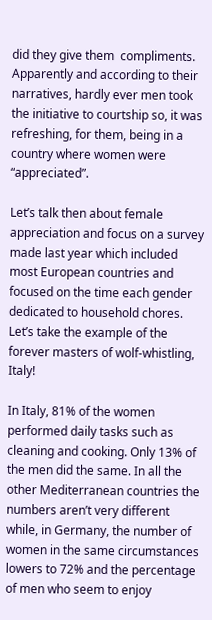did they give them  compliments. Apparently and according to their narratives, hardly ever men took the initiative to courtship so, it was refreshing, for them, being in a country where women were “appreciated”.

Let’s talk then about female appreciation and focus on a survey made last year which included most European countries and focused on the time each gender dedicated to household chores. Let’s take the example of the forever masters of wolf-whistling, Italy!

In Italy, 81% of the women performed daily tasks such as cleaning and cooking. Only 13% of the men did the same. In all the other Mediterranean countries the numbers aren’t very different while, in Germany, the number of women in the same circumstances lowers to 72% and the percentage of men who seem to enjoy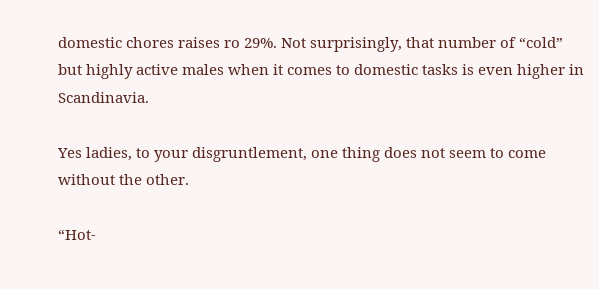domestic chores raises ro 29%. Not surprisingly, that number of “cold” but highly active males when it comes to domestic tasks is even higher in Scandinavia.

Yes ladies, to your disgruntlement, one thing does not seem to come without the other.

“Hot-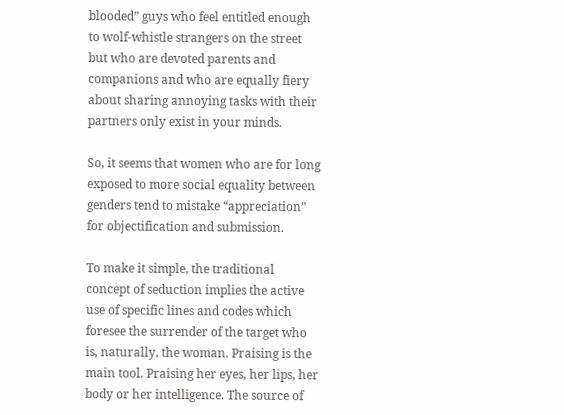blooded” guys who feel entitled enough to wolf-whistle strangers on the street but who are devoted parents and companions and who are equally fiery about sharing annoying tasks with their partners only exist in your minds.

So, it seems that women who are for long exposed to more social equality between genders tend to mistake “appreciation” for objectification and submission.

To make it simple, the traditional concept of seduction implies the active use of specific lines and codes which foresee the surrender of the target who is, naturally, the woman. Praising is the main tool. Praising her eyes, her lips, her body or her intelligence. The source of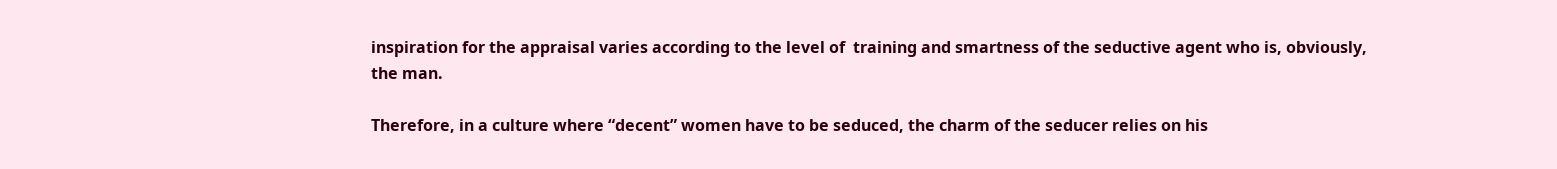inspiration for the appraisal varies according to the level of  training and smartness of the seductive agent who is, obviously, the man.

Therefore, in a culture where “decent” women have to be seduced, the charm of the seducer relies on his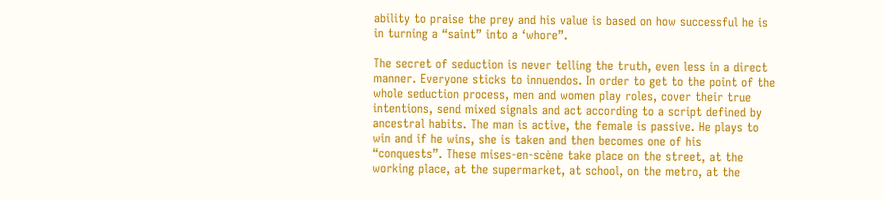ability to praise the prey and his value is based on how successful he is in turning a “saint” into a ‘whore”.

The secret of seduction is never telling the truth, even less in a direct manner. Everyone sticks to innuendos. In order to get to the point of the whole seduction process, men and women play roles, cover their true intentions, send mixed signals and act according to a script defined by ancestral habits. The man is active, the female is passive. He plays to win and if he wins, she is taken and then becomes one of his “conquests”. These mises-en-scène take place on the street, at the working place, at the supermarket, at school, on the metro, at the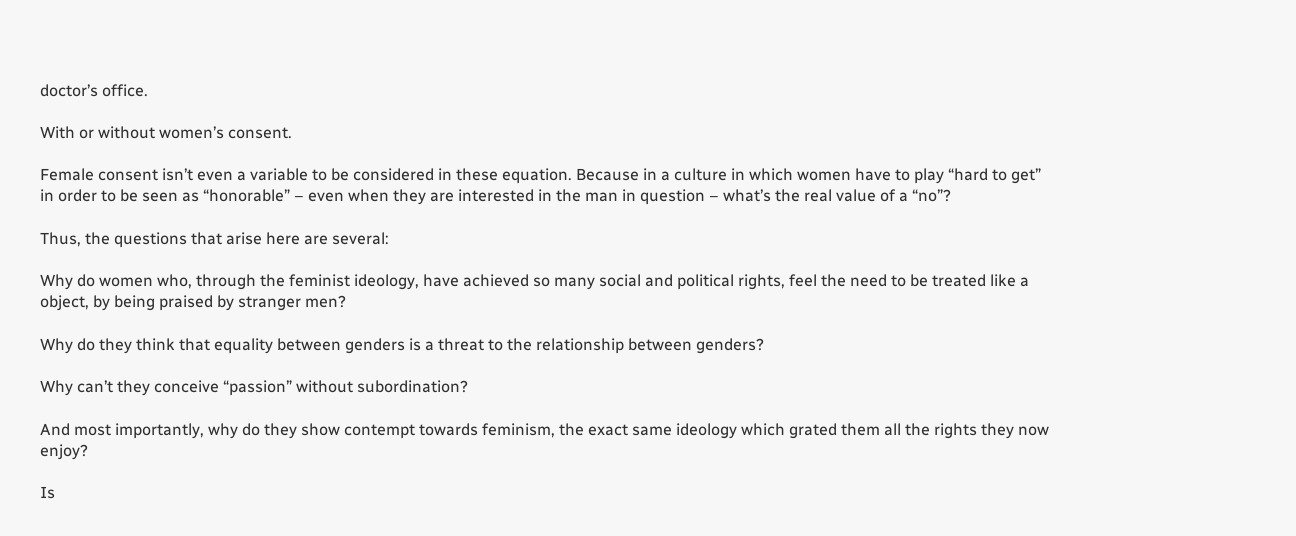doctor’s office.

With or without women’s consent.

Female consent isn’t even a variable to be considered in these equation. Because in a culture in which women have to play “hard to get” in order to be seen as “honorable” – even when they are interested in the man in question – what’s the real value of a “no”?

Thus, the questions that arise here are several:

Why do women who, through the feminist ideology, have achieved so many social and political rights, feel the need to be treated like a object, by being praised by stranger men?

Why do they think that equality between genders is a threat to the relationship between genders?

Why can’t they conceive “passion” without subordination?

And most importantly, why do they show contempt towards feminism, the exact same ideology which grated them all the rights they now enjoy?

Is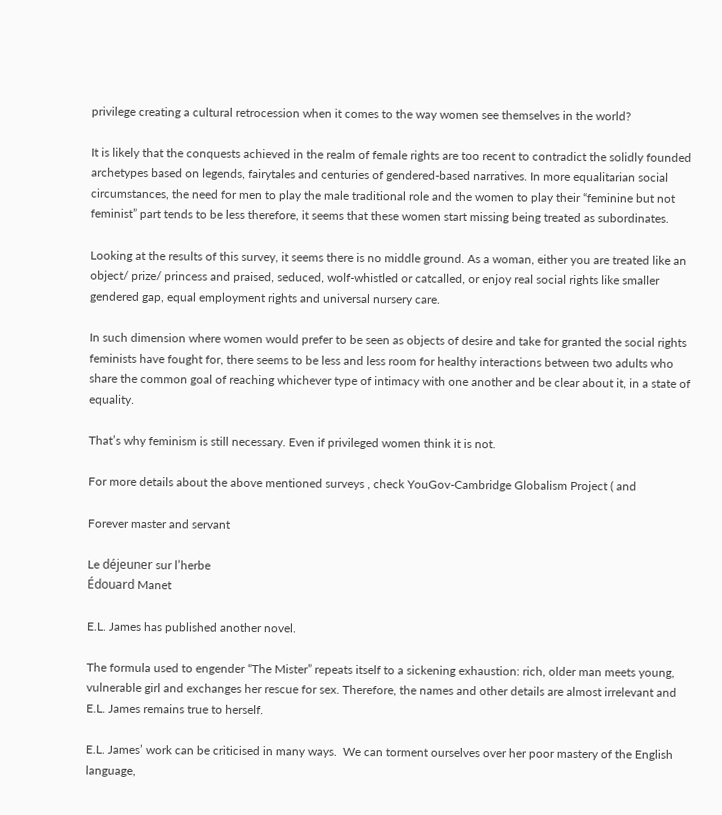privilege creating a cultural retrocession when it comes to the way women see themselves in the world?

It is likely that the conquests achieved in the realm of female rights are too recent to contradict the solidly founded archetypes based on legends, fairytales and centuries of gendered-based narratives. In more equalitarian social circumstances, the need for men to play the male traditional role and the women to play their “feminine but not feminist” part tends to be less therefore, it seems that these women start missing being treated as subordinates.

Looking at the results of this survey, it seems there is no middle ground. As a woman, either you are treated like an object/ prize/ princess and praised, seduced, wolf-whistled or catcalled, or enjoy real social rights like smaller gendered gap, equal employment rights and universal nursery care.

In such dimension where women would prefer to be seen as objects of desire and take for granted the social rights feminists have fought for, there seems to be less and less room for healthy interactions between two adults who share the common goal of reaching whichever type of intimacy with one another and be clear about it, in a state of equality.

That’s why feminism is still necessary. Even if privileged women think it is not.

For more details about the above mentioned surveys , check YouGov-Cambridge Globalism Project ( and

Forever master and servant

Le déjeuner sur l’herbe
Édouard Manet

E.L. James has published another novel.

The formula used to engender “The Mister” repeats itself to a sickening exhaustion: rich, older man meets young, vulnerable girl and exchanges her rescue for sex. Therefore, the names and other details are almost irrelevant and E.L. James remains true to herself.

E.L. James’ work can be criticised in many ways.  We can torment ourselves over her poor mastery of the English language,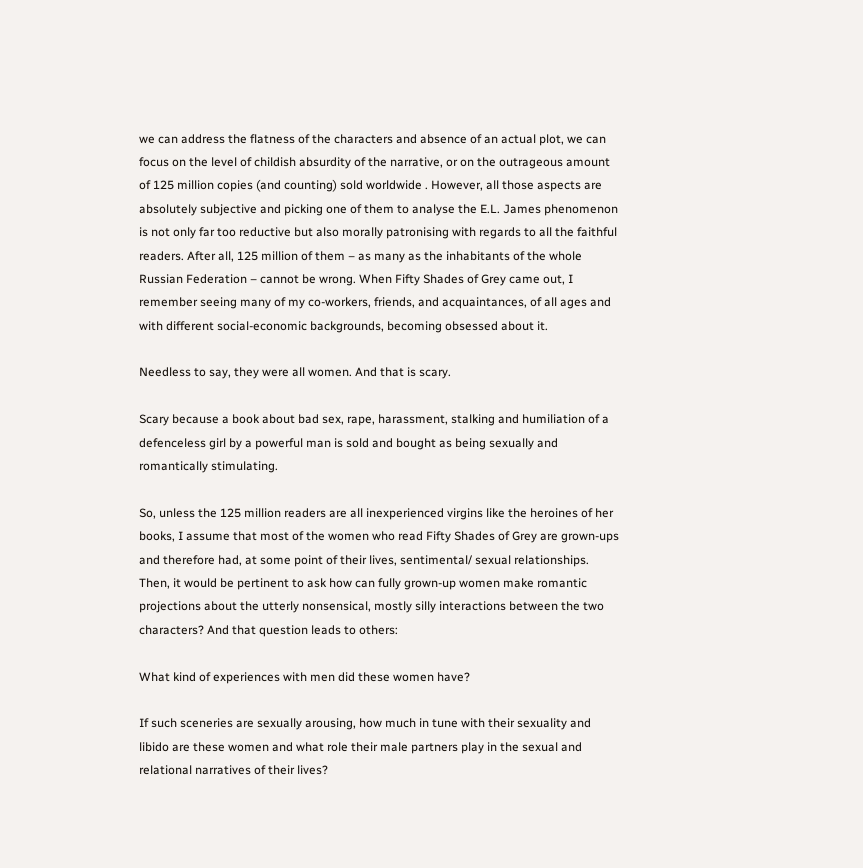we can address the flatness of the characters and absence of an actual plot, we can focus on the level of childish absurdity of the narrative, or on the outrageous amount of 125 million copies (and counting) sold worldwide . However, all those aspects are absolutely subjective and picking one of them to analyse the E.L. James phenomenon is not only far too reductive but also morally patronising with regards to all the faithful readers. After all, 125 million of them – as many as the inhabitants of the whole Russian Federation – cannot be wrong. When Fifty Shades of Grey came out, I remember seeing many of my co-workers, friends, and acquaintances, of all ages and with different social-economic backgrounds, becoming obsessed about it.

Needless to say, they were all women. And that is scary.

Scary because a book about bad sex, rape, harassment, stalking and humiliation of a defenceless girl by a powerful man is sold and bought as being sexually and romantically stimulating.

So, unless the 125 million readers are all inexperienced virgins like the heroines of her books, I assume that most of the women who read Fifty Shades of Grey are grown-ups and therefore had, at some point of their lives, sentimental/ sexual relationships. Then, it would be pertinent to ask how can fully grown-up women make romantic projections about the utterly nonsensical, mostly silly interactions between the two characters? And that question leads to others:

What kind of experiences with men did these women have?

If such sceneries are sexually arousing, how much in tune with their sexuality and libido are these women and what role their male partners play in the sexual and relational narratives of their lives?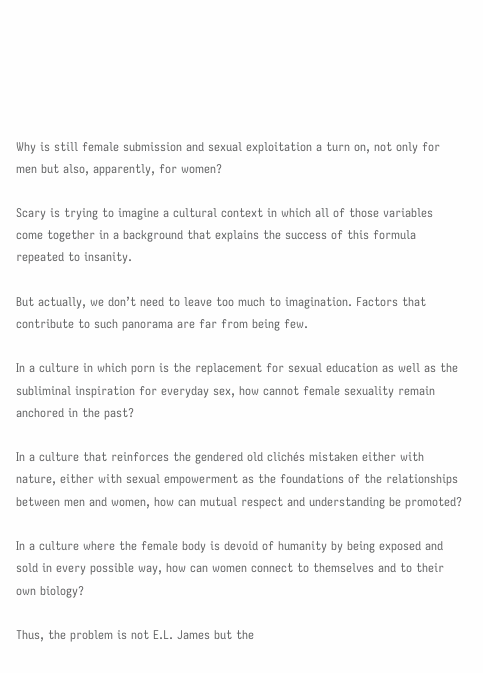Why is still female submission and sexual exploitation a turn on, not only for men but also, apparently, for women?

Scary is trying to imagine a cultural context in which all of those variables come together in a background that explains the success of this formula repeated to insanity.

But actually, we don’t need to leave too much to imagination. Factors that contribute to such panorama are far from being few.

In a culture in which porn is the replacement for sexual education as well as the subliminal inspiration for everyday sex, how cannot female sexuality remain anchored in the past?

In a culture that reinforces the gendered old clichés mistaken either with nature, either with sexual empowerment as the foundations of the relationships between men and women, how can mutual respect and understanding be promoted?

In a culture where the female body is devoid of humanity by being exposed and sold in every possible way, how can women connect to themselves and to their own biology?

Thus, the problem is not E.L. James but the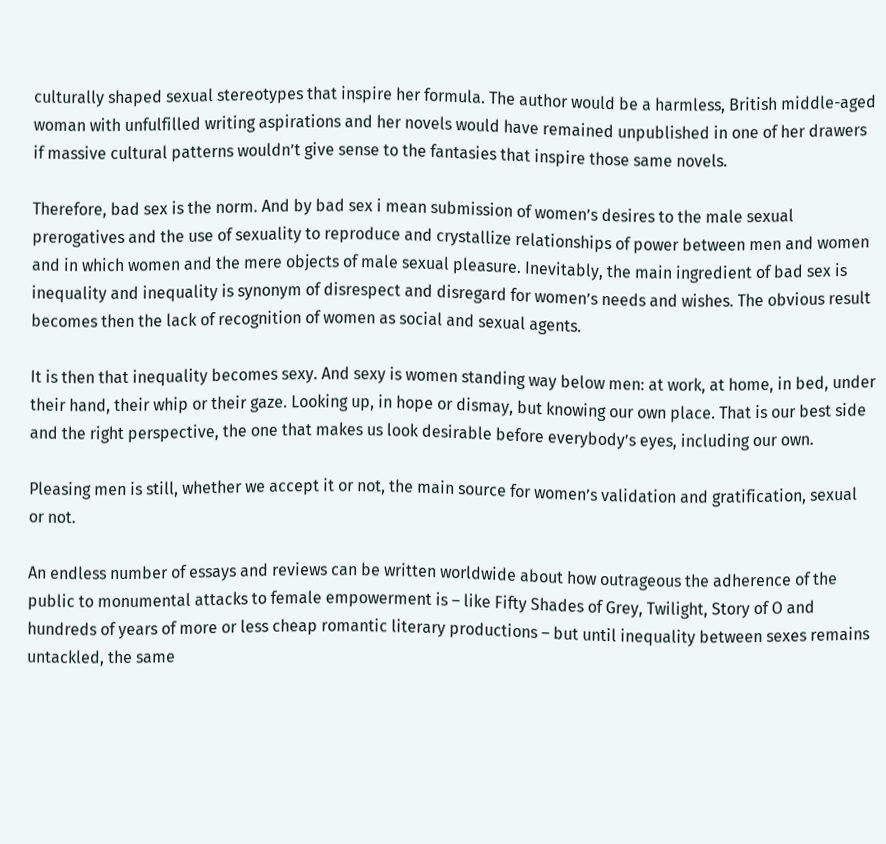culturally shaped sexual stereotypes that inspire her formula. The author would be a harmless, British middle-aged woman with unfulfilled writing aspirations and her novels would have remained unpublished in one of her drawers if massive cultural patterns wouldn’t give sense to the fantasies that inspire those same novels.

Therefore, bad sex is the norm. And by bad sex i mean submission of women’s desires to the male sexual prerogatives and the use of sexuality to reproduce and crystallize relationships of power between men and women and in which women and the mere objects of male sexual pleasure. Inevitably, the main ingredient of bad sex is inequality and inequality is synonym of disrespect and disregard for women’s needs and wishes. The obvious result becomes then the lack of recognition of women as social and sexual agents.

It is then that inequality becomes sexy. And sexy is women standing way below men: at work, at home, in bed, under their hand, their whip or their gaze. Looking up, in hope or dismay, but knowing our own place. That is our best side and the right perspective, the one that makes us look desirable before everybody’s eyes, including our own.

Pleasing men is still, whether we accept it or not, the main source for women’s validation and gratification, sexual or not.

An endless number of essays and reviews can be written worldwide about how outrageous the adherence of the public to monumental attacks to female empowerment is – like Fifty Shades of Grey, Twilight, Story of O and hundreds of years of more or less cheap romantic literary productions – but until inequality between sexes remains untackled, the same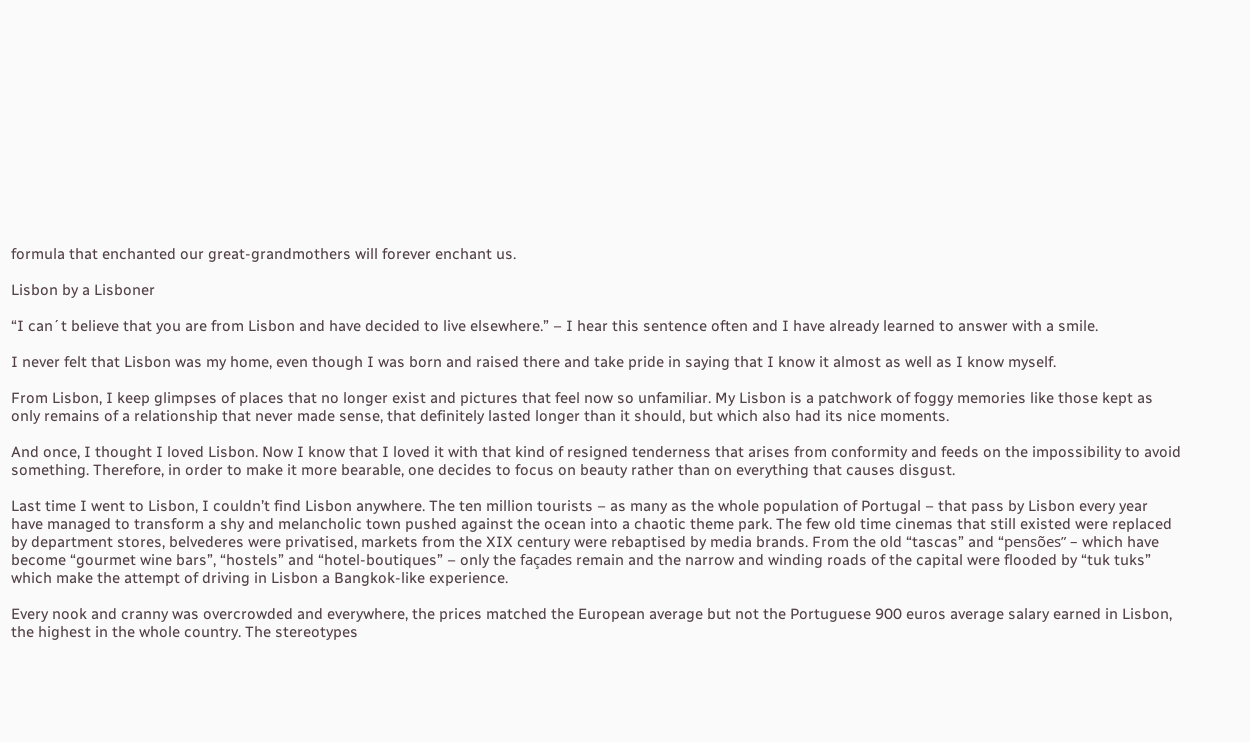formula that enchanted our great-grandmothers will forever enchant us.

Lisbon by a Lisboner

“I can´t believe that you are from Lisbon and have decided to live elsewhere.” – I hear this sentence often and I have already learned to answer with a smile.

I never felt that Lisbon was my home, even though I was born and raised there and take pride in saying that I know it almost as well as I know myself.

From Lisbon, I keep glimpses of places that no longer exist and pictures that feel now so unfamiliar. My Lisbon is a patchwork of foggy memories like those kept as only remains of a relationship that never made sense, that definitely lasted longer than it should, but which also had its nice moments.

And once, I thought I loved Lisbon. Now I know that I loved it with that kind of resigned tenderness that arises from conformity and feeds on the impossibility to avoid something. Therefore, in order to make it more bearable, one decides to focus on beauty rather than on everything that causes disgust.

Last time I went to Lisbon, I couldn’t find Lisbon anywhere. The ten million tourists – as many as the whole population of Portugal – that pass by Lisbon every year have managed to transform a shy and melancholic town pushed against the ocean into a chaotic theme park. The few old time cinemas that still existed were replaced by department stores, belvederes were privatised, markets from the XIX century were rebaptised by media brands. From the old “tascas” and “pensões” – which have become “gourmet wine bars”, “hostels” and “hotel-boutiques” – only the façades remain and the narrow and winding roads of the capital were flooded by “tuk tuks” which make the attempt of driving in Lisbon a Bangkok-like experience.

Every nook and cranny was overcrowded and everywhere, the prices matched the European average but not the Portuguese 900 euros average salary earned in Lisbon, the highest in the whole country. The stereotypes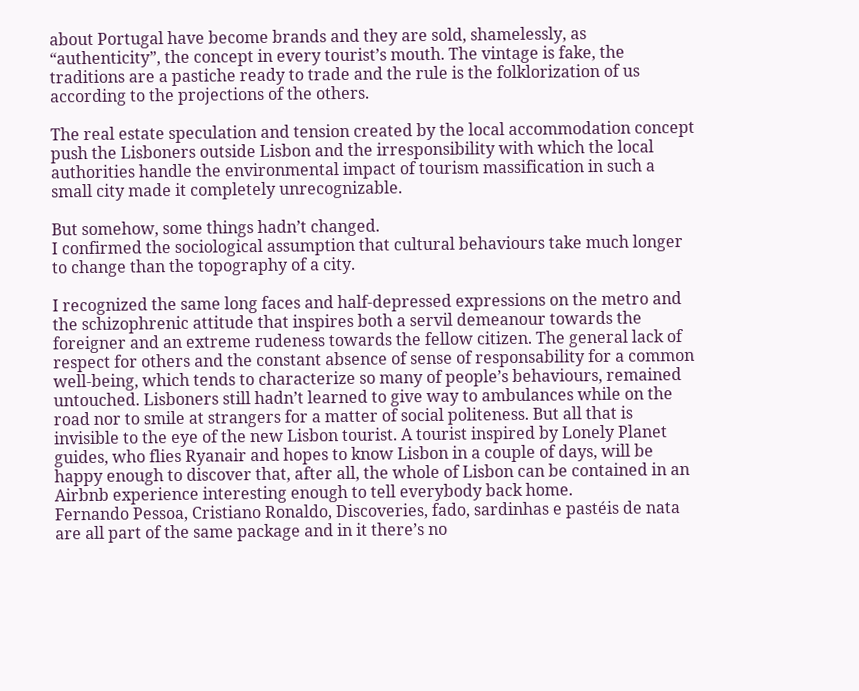about Portugal have become brands and they are sold, shamelessly, as “authenticity”, the concept in every tourist’s mouth. The vintage is fake, the traditions are a pastiche ready to trade and the rule is the folklorization of us according to the projections of the others.

The real estate speculation and tension created by the local accommodation concept push the Lisboners outside Lisbon and the irresponsibility with which the local authorities handle the environmental impact of tourism massification in such a small city made it completely unrecognizable.

But somehow, some things hadn’t changed.
I confirmed the sociological assumption that cultural behaviours take much longer to change than the topography of a city.

I recognized the same long faces and half-depressed expressions on the metro and the schizophrenic attitude that inspires both a servil demeanour towards the foreigner and an extreme rudeness towards the fellow citizen. The general lack of respect for others and the constant absence of sense of responsability for a common well-being, which tends to characterize so many of people’s behaviours, remained untouched. Lisboners still hadn’t learned to give way to ambulances while on the road nor to smile at strangers for a matter of social politeness. But all that is invisible to the eye of the new Lisbon tourist. A tourist inspired by Lonely Planet guides, who flies Ryanair and hopes to know Lisbon in a couple of days, will be happy enough to discover that, after all, the whole of Lisbon can be contained in an Airbnb experience interesting enough to tell everybody back home.
Fernando Pessoa, Cristiano Ronaldo, Discoveries, fado, sardinhas e pastéis de nata are all part of the same package and in it there’s no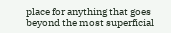place for anything that goes beyond the most superficial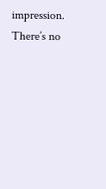impression. There’s no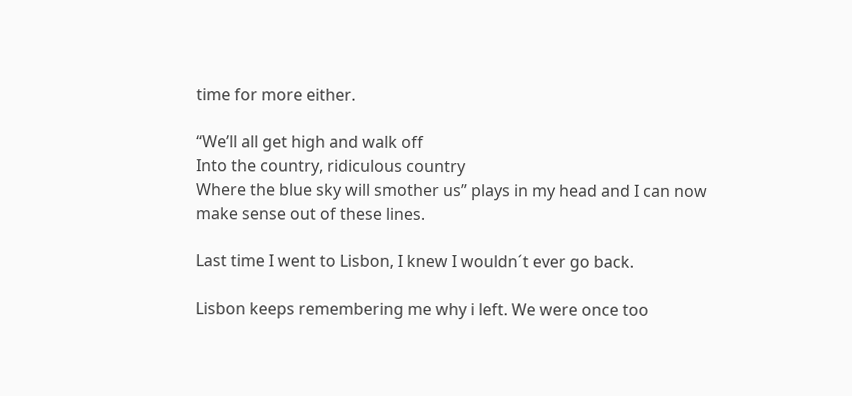time for more either.

“We’ll all get high and walk off
Into the country, ridiculous country
Where the blue sky will smother us” plays in my head and I can now make sense out of these lines.

Last time I went to Lisbon, I knew I wouldn´t ever go back.

Lisbon keeps remembering me why i left. We were once too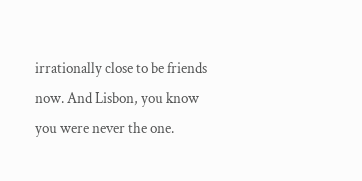irrationally close to be friends now. And Lisbon, you know you were never the one.